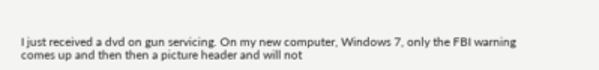I just received a dvd on gun servicing. On my new computer, Windows 7, only the FBI warning comes up and then then a picture header and will not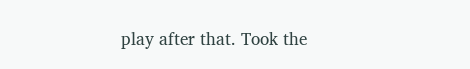play after that. Took the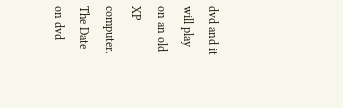dvd and it will play on an old XP computer. The Date on dvd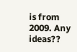is from 2009. Any ideas??